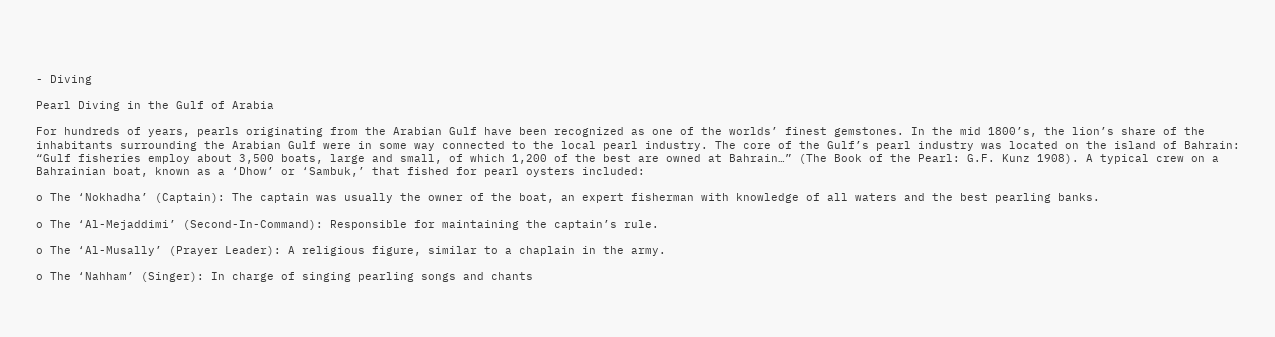- Diving

Pearl Diving in the Gulf of Arabia

For hundreds of years, pearls originating from the Arabian Gulf have been recognized as one of the worlds’ finest gemstones. In the mid 1800’s, the lion’s share of the inhabitants surrounding the Arabian Gulf were in some way connected to the local pearl industry. The core of the Gulf’s pearl industry was located on the island of Bahrain: “Gulf fisheries employ about 3,500 boats, large and small, of which 1,200 of the best are owned at Bahrain…” (The Book of the Pearl: G.F. Kunz 1908). A typical crew on a Bahrainian boat, known as a ‘Dhow’ or ‘Sambuk,’ that fished for pearl oysters included:

o The ‘Nokhadha’ (Captain): The captain was usually the owner of the boat, an expert fisherman with knowledge of all waters and the best pearling banks.

o The ‘Al-Mejaddimi’ (Second-In-Command): Responsible for maintaining the captain’s rule.

o The ‘Al-Musally’ (Prayer Leader): A religious figure, similar to a chaplain in the army.

o The ‘Nahham’ (Singer): In charge of singing pearling songs and chants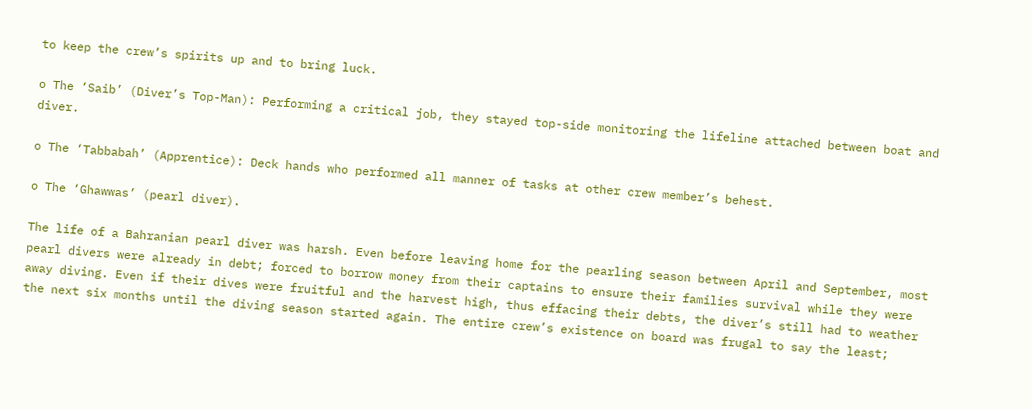to keep the crew’s spirits up and to bring luck.

o The ‘Saib’ (Diver’s Top-Man): Performing a critical job, they stayed top-side monitoring the lifeline attached between boat and diver.

o The ‘Tabbabah’ (Apprentice): Deck hands who performed all manner of tasks at other crew member’s behest.

o The ‘Ghawwas’ (pearl diver).

The life of a Bahranian pearl diver was harsh. Even before leaving home for the pearling season between April and September, most pearl divers were already in debt; forced to borrow money from their captains to ensure their families survival while they were away diving. Even if their dives were fruitful and the harvest high, thus effacing their debts, the diver’s still had to weather the next six months until the diving season started again. The entire crew’s existence on board was frugal to say the least;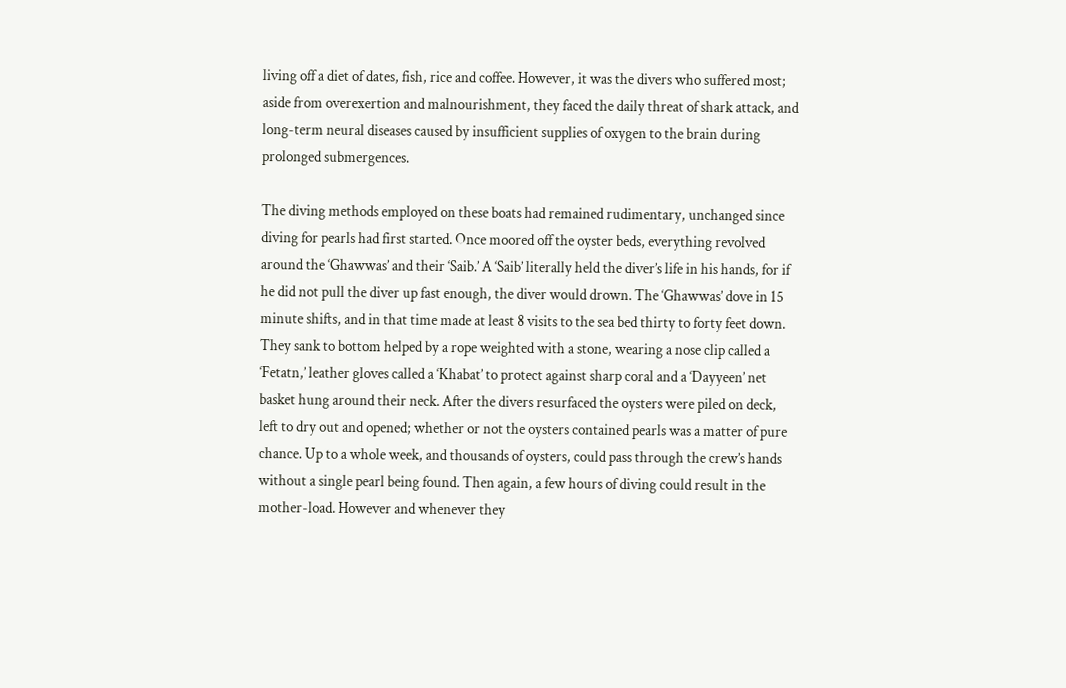living off a diet of dates, fish, rice and coffee. However, it was the divers who suffered most; aside from overexertion and malnourishment, they faced the daily threat of shark attack, and long-term neural diseases caused by insufficient supplies of oxygen to the brain during prolonged submergences.

The diving methods employed on these boats had remained rudimentary, unchanged since diving for pearls had first started. Once moored off the oyster beds, everything revolved around the ‘Ghawwas’ and their ‘Saib.’ A ‘Saib’ literally held the diver’s life in his hands, for if he did not pull the diver up fast enough, the diver would drown. The ‘Ghawwas’ dove in 15 minute shifts, and in that time made at least 8 visits to the sea bed thirty to forty feet down. They sank to bottom helped by a rope weighted with a stone, wearing a nose clip called a ‘Fetatn,’ leather gloves called a ‘Khabat’ to protect against sharp coral and a ‘Dayyeen’ net basket hung around their neck. After the divers resurfaced the oysters were piled on deck, left to dry out and opened; whether or not the oysters contained pearls was a matter of pure chance. Up to a whole week, and thousands of oysters, could pass through the crew’s hands without a single pearl being found. Then again, a few hours of diving could result in the mother-load. However and whenever they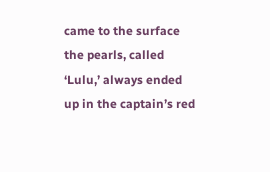came to the surface the pearls, called ‘Lulu,’ always ended up in the captain’s red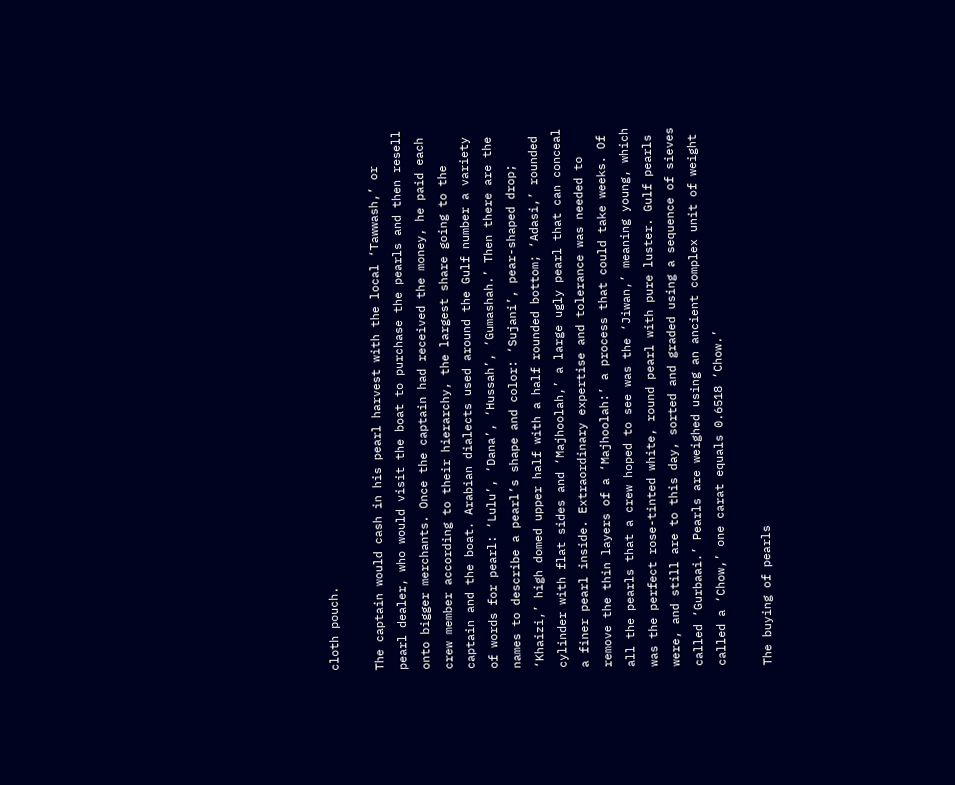cloth pouch.

The captain would cash in his pearl harvest with the local ‘Tawwash,’ or pearl dealer, who would visit the boat to purchase the pearls and then resell onto bigger merchants. Once the captain had received the money, he paid each crew member according to their hierarchy, the largest share going to the captain and the boat. Arabian dialects used around the Gulf number a variety of words for pearl: ‘Lulu’, ‘Dana’, ‘Hussah’, ‘Gumashah.’ Then there are the names to describe a pearl’s shape and color: ‘Sujani’, pear-shaped drop; ‘Khaizi,’ high domed upper half with a half rounded bottom; ‘Adasi,’ rounded cylinder with flat sides and ‘Majhoolah,’ a large ugly pearl that can conceal a finer pearl inside. Extraordinary expertise and tolerance was needed to remove the thin layers of a ‘Majhoolah:’ a process that could take weeks. Of all the pearls that a crew hoped to see was the ‘Jiwan,’ meaning young, which was the perfect rose-tinted white, round pearl with pure luster. Gulf pearls were, and still are to this day, sorted and graded using a sequence of sieves called ‘Gurbaai.’ Pearls are weighed using an ancient complex unit of weight called a ‘Chow,’ one carat equals 0.6518 ‘Chow.’

The buying of pearls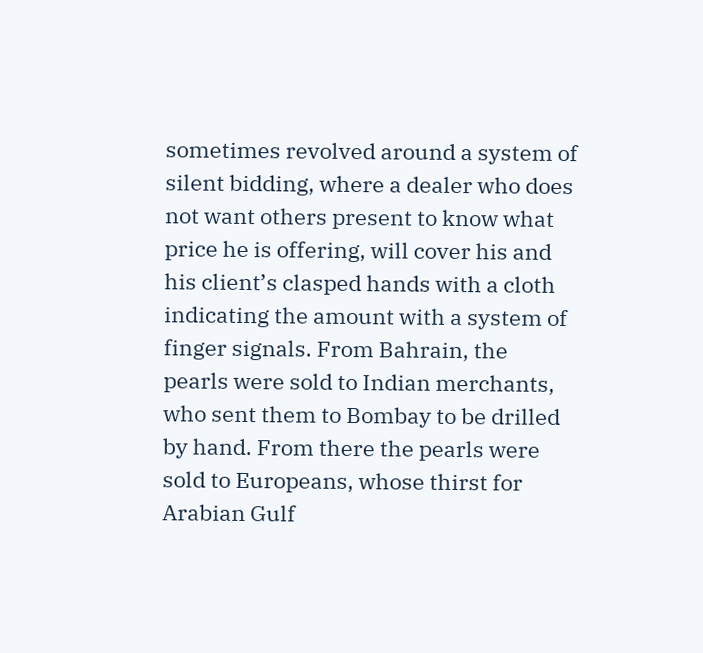sometimes revolved around a system of silent bidding, where a dealer who does not want others present to know what price he is offering, will cover his and his client’s clasped hands with a cloth indicating the amount with a system of finger signals. From Bahrain, the pearls were sold to Indian merchants, who sent them to Bombay to be drilled by hand. From there the pearls were sold to Europeans, whose thirst for Arabian Gulf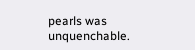pearls was unquenchable.